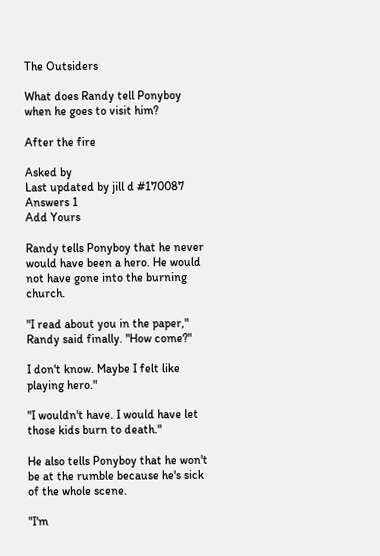The Outsiders

What does Randy tell Ponyboy when he goes to visit him?

After the fire

Asked by
Last updated by jill d #170087
Answers 1
Add Yours

Randy tells Ponyboy that he never would have been a hero. He would not have gone into the burning church.

"I read about you in the paper," Randy said finally. "How come?"

I don't know. Maybe I felt like playing hero."

"I wouldn't have. I would have let those kids burn to death."

He also tells Ponyboy that he won't be at the rumble because he's sick of the whole scene.

"I'm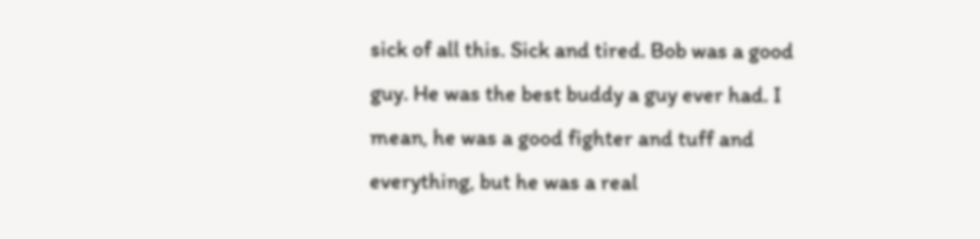sick of all this. Sick and tired. Bob was a good guy. He was the best buddy a guy ever had. I mean, he was a good fighter and tuff and everything, but he was a real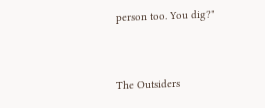person too. You dig?"


The Outsiders